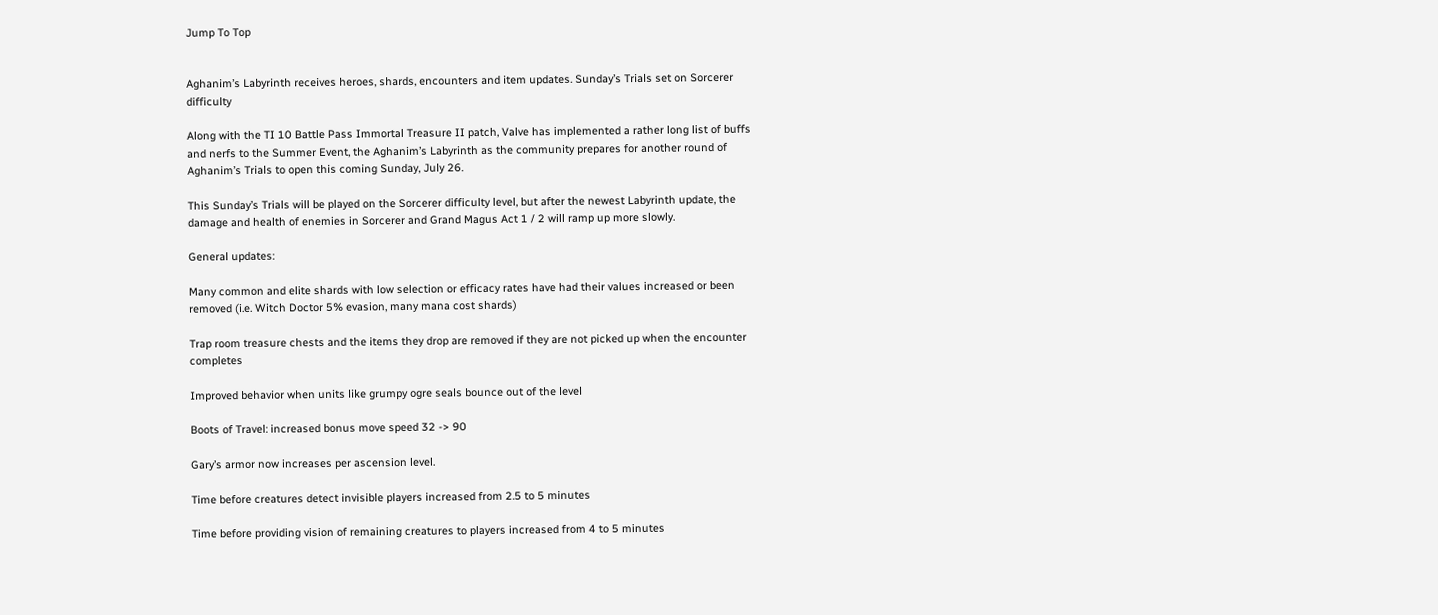Jump To Top


Aghanim’s Labyrinth receives heroes, shards, encounters and item updates. Sunday’s Trials set on Sorcerer difficulty

Along with the TI 10 Battle Pass Immortal Treasure II patch, Valve has implemented a rather long list of buffs and nerfs to the Summer Event, the Aghanim’s Labyrinth as the community prepares for another round of Aghanim’s Trials to open this coming Sunday, July 26.

This Sunday’s Trials will be played on the Sorcerer difficulty level, but after the newest Labyrinth update, the damage and health of enemies in Sorcerer and Grand Magus Act 1 / 2 will ramp up more slowly.

General updates:

Many common and elite shards with low selection or efficacy rates have had their values increased or been removed (i.e. Witch Doctor 5% evasion, many mana cost shards)

Trap room treasure chests and the items they drop are removed if they are not picked up when the encounter completes

Improved behavior when units like grumpy ogre seals bounce out of the level

Boots of Travel: increased bonus move speed 32 -> 90

Gary’s armor now increases per ascension level.

Time before creatures detect invisible players increased from 2.5 to 5 minutes

Time before providing vision of remaining creatures to players increased from 4 to 5 minutes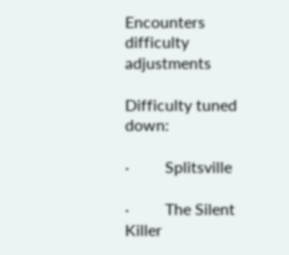Encounters difficulty adjustments

Difficulty tuned down:

·         Splitsville

·         The Silent Killer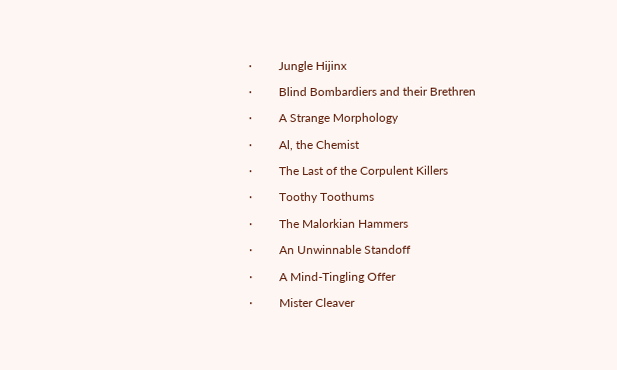·         Jungle Hijinx

·         Blind Bombardiers and their Brethren

·         A Strange Morphology

·         Al, the Chemist

·         The Last of the Corpulent Killers

·         Toothy Toothums

·         The Malorkian Hammers

·         An Unwinnable Standoff

·         A Mind-Tingling Offer

·         Mister Cleaver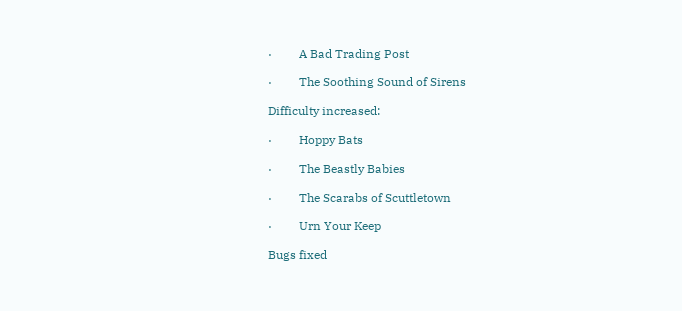·         A Bad Trading Post

·         The Soothing Sound of Sirens

Difficulty increased:

·         Hoppy Bats

·         The Beastly Babies

·         The Scarabs of Scuttletown

·         Urn Your Keep

Bugs fixed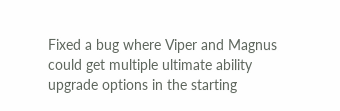Fixed a bug where Viper and Magnus could get multiple ultimate ability upgrade options in the starting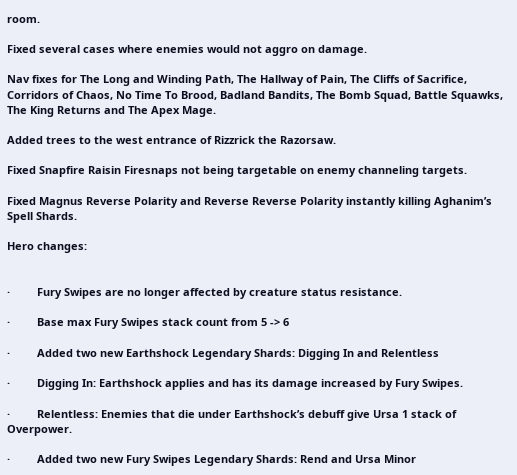room.

Fixed several cases where enemies would not aggro on damage.

Nav fixes for The Long and Winding Path, The Hallway of Pain, The Cliffs of Sacrifice, Corridors of Chaos, No Time To Brood, Badland Bandits, The Bomb Squad, Battle Squawks, The King Returns and The Apex Mage.

Added trees to the west entrance of Rizzrick the Razorsaw.

Fixed Snapfire Raisin Firesnaps not being targetable on enemy channeling targets.

Fixed Magnus Reverse Polarity and Reverse Reverse Polarity instantly killing Aghanim’s Spell Shards.

Hero changes:


·         Fury Swipes are no longer affected by creature status resistance.

·         Base max Fury Swipes stack count from 5 -> 6

·         Added two new Earthshock Legendary Shards: Digging In and Relentless

·         Digging In: Earthshock applies and has its damage increased by Fury Swipes.

·         Relentless: Enemies that die under Earthshock’s debuff give Ursa 1 stack of Overpower.

·         Added two new Fury Swipes Legendary Shards: Rend and Ursa Minor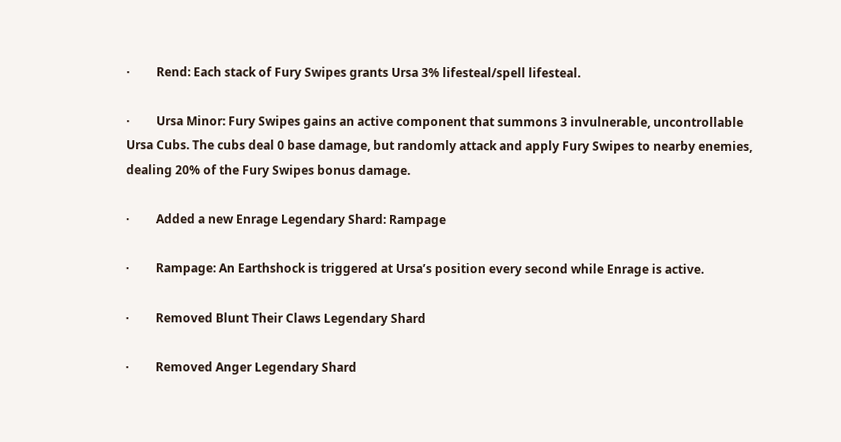·         Rend: Each stack of Fury Swipes grants Ursa 3% lifesteal/spell lifesteal.

·         Ursa Minor: Fury Swipes gains an active component that summons 3 invulnerable, uncontrollable Ursa Cubs. The cubs deal 0 base damage, but randomly attack and apply Fury Swipes to nearby enemies, dealing 20% of the Fury Swipes bonus damage.

·         Added a new Enrage Legendary Shard: Rampage

·         Rampage: An Earthshock is triggered at Ursa’s position every second while Enrage is active.

·         Removed Blunt Their Claws Legendary Shard

·         Removed Anger Legendary Shard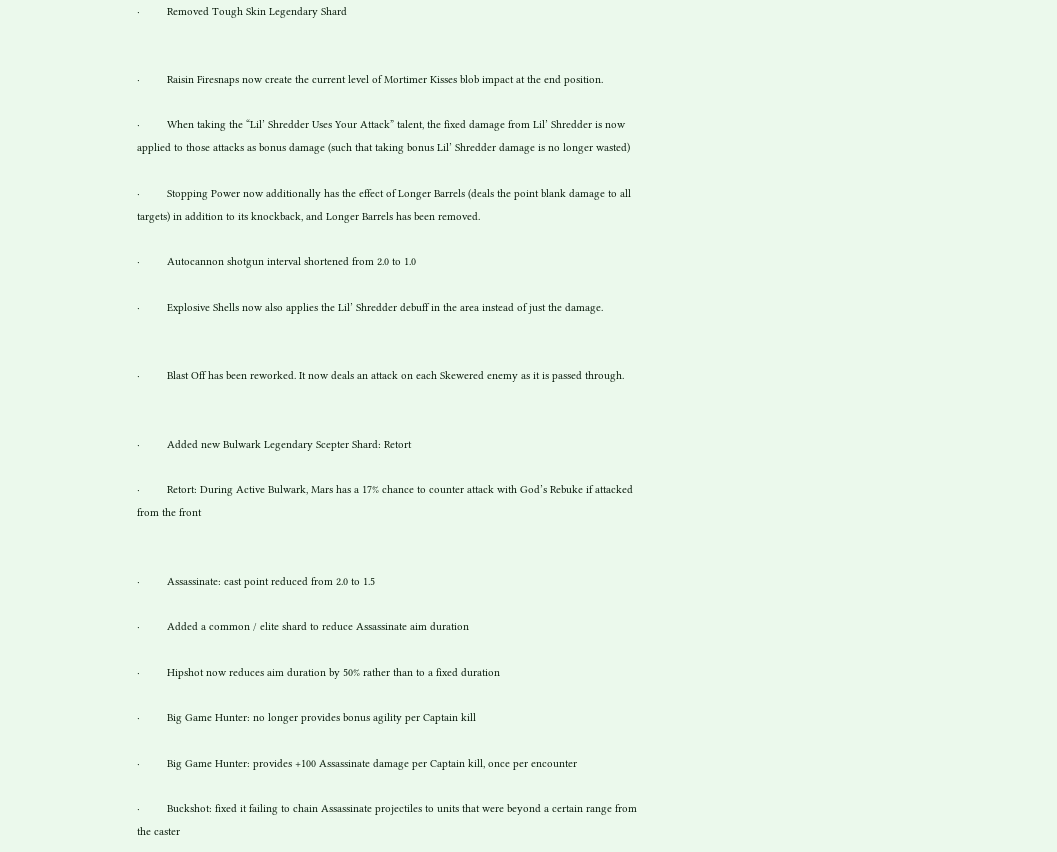·         Removed Tough Skin Legendary Shard


·         Raisin Firesnaps now create the current level of Mortimer Kisses blob impact at the end position.

·         When taking the “Lil’ Shredder Uses Your Attack” talent, the fixed damage from Lil’ Shredder is now applied to those attacks as bonus damage (such that taking bonus Lil’ Shredder damage is no longer wasted)

·         Stopping Power now additionally has the effect of Longer Barrels (deals the point blank damage to all targets) in addition to its knockback, and Longer Barrels has been removed.

·         Autocannon shotgun interval shortened from 2.0 to 1.0

·         Explosive Shells now also applies the Lil’ Shredder debuff in the area instead of just the damage.


·         Blast Off has been reworked. It now deals an attack on each Skewered enemy as it is passed through.


·         Added new Bulwark Legendary Scepter Shard: Retort

·         Retort: During Active Bulwark, Mars has a 17% chance to counter attack with God’s Rebuke if attacked from the front


·         Assassinate: cast point reduced from 2.0 to 1.5

·         Added a common / elite shard to reduce Assassinate aim duration

·         Hipshot now reduces aim duration by 50% rather than to a fixed duration

·         Big Game Hunter: no longer provides bonus agility per Captain kill

·         Big Game Hunter: provides +100 Assassinate damage per Captain kill, once per encounter

·         Buckshot: fixed it failing to chain Assassinate projectiles to units that were beyond a certain range from the caster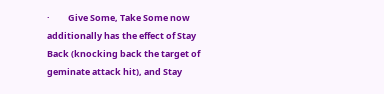·         Give Some, Take Some now additionally has the effect of Stay Back (knocking back the target of geminate attack hit), and Stay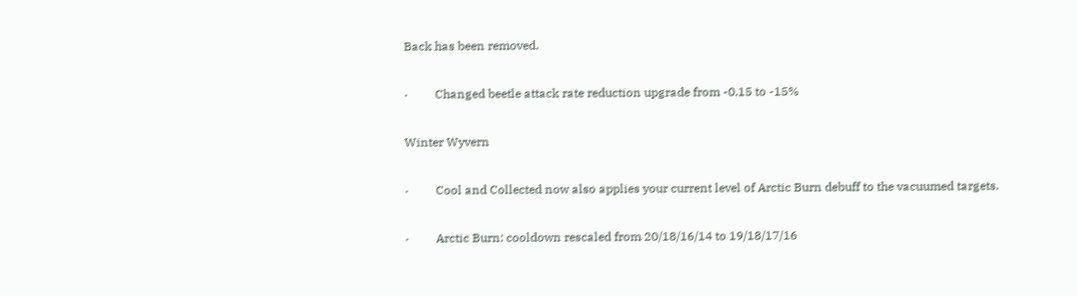Back has been removed.

·         Changed beetle attack rate reduction upgrade from -0.15 to -15%

Winter Wyvern

·         Cool and Collected now also applies your current level of Arctic Burn debuff to the vacuumed targets.

·         Arctic Burn: cooldown rescaled from 20/18/16/14 to 19/18/17/16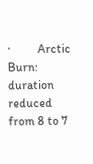·         Arctic Burn: duration reduced from 8 to 7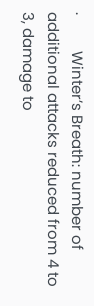·         Winter’s Breath: number of additional attacks reduced from 4 to 3, damage to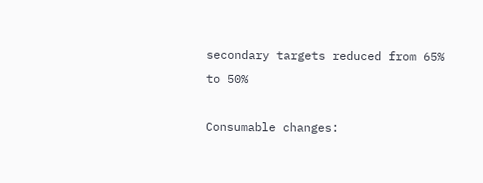secondary targets reduced from 65% to 50%

Consumable changes: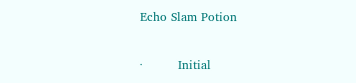Echo Slam Potion

·         Initial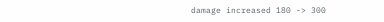damage increased 180 -> 300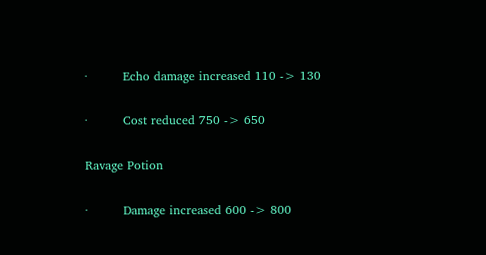·         Echo damage increased 110 -> 130

·         Cost reduced 750 -> 650

Ravage Potion

·         Damage increased 600 -> 800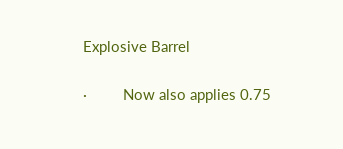Explosive Barrel

·         Now also applies 0.75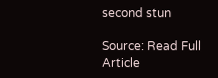second stun

Source: Read Full Article